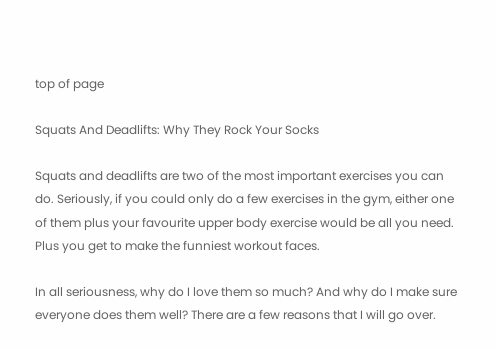top of page

Squats And Deadlifts: Why They Rock Your Socks

Squats and deadlifts are two of the most important exercises you can do. Seriously, if you could only do a few exercises in the gym, either one of them plus your favourite upper body exercise would be all you need. Plus you get to make the funniest workout faces.

In all seriousness, why do I love them so much? And why do I make sure everyone does them well? There are a few reasons that I will go over.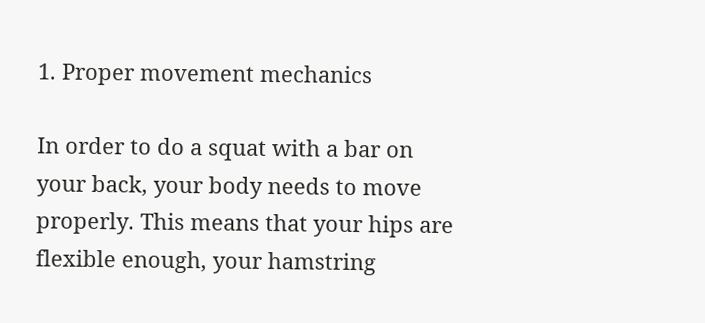1. Proper movement mechanics

In order to do a squat with a bar on your back, your body needs to move properly. This means that your hips are flexible enough, your hamstring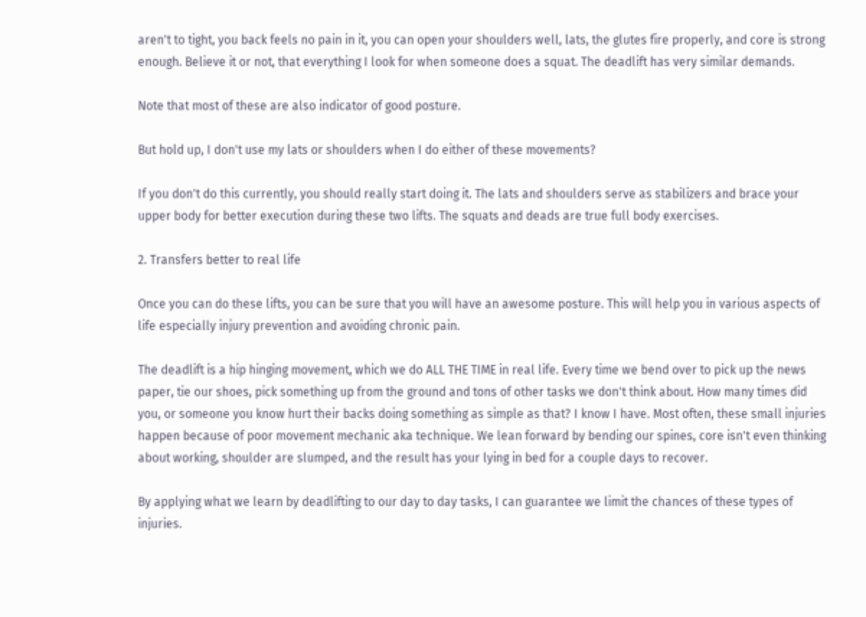aren't to tight, you back feels no pain in it, you can open your shoulders well, lats, the glutes fire properly, and core is strong enough. Believe it or not, that everything I look for when someone does a squat. The deadlift has very similar demands.

Note that most of these are also indicator of good posture.

But hold up, I don't use my lats or shoulders when I do either of these movements?

If you don't do this currently, you should really start doing it. The lats and shoulders serve as stabilizers and brace your upper body for better execution during these two lifts. The squats and deads are true full body exercises.

2. Transfers better to real life

Once you can do these lifts, you can be sure that you will have an awesome posture. This will help you in various aspects of life especially injury prevention and avoiding chronic pain.

The deadlift is a hip hinging movement, which we do ALL THE TIME in real life. Every time we bend over to pick up the news paper, tie our shoes, pick something up from the ground and tons of other tasks we don't think about. How many times did you, or someone you know hurt their backs doing something as simple as that? I know I have. Most often, these small injuries happen because of poor movement mechanic aka technique. We lean forward by bending our spines, core isn't even thinking about working, shoulder are slumped, and the result has your lying in bed for a couple days to recover.

By applying what we learn by deadlifting to our day to day tasks, I can guarantee we limit the chances of these types of injuries.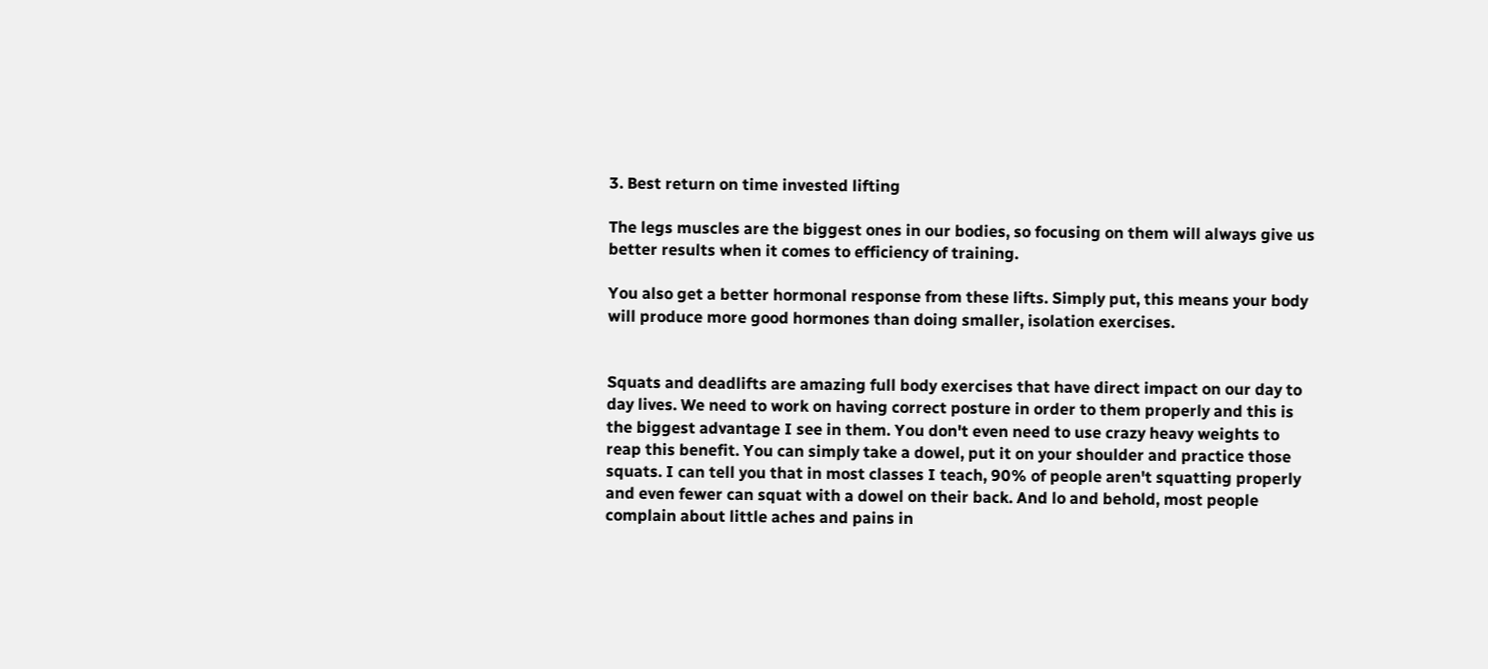3. Best return on time invested lifting

The legs muscles are the biggest ones in our bodies, so focusing on them will always give us better results when it comes to efficiency of training.

You also get a better hormonal response from these lifts. Simply put, this means your body will produce more good hormones than doing smaller, isolation exercises.


Squats and deadlifts are amazing full body exercises that have direct impact on our day to day lives. We need to work on having correct posture in order to them properly and this is the biggest advantage I see in them. You don't even need to use crazy heavy weights to reap this benefit. You can simply take a dowel, put it on your shoulder and practice those squats. I can tell you that in most classes I teach, 90% of people aren't squatting properly and even fewer can squat with a dowel on their back. And lo and behold, most people complain about little aches and pains in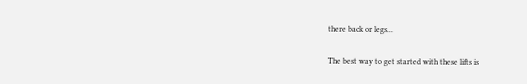there back or legs...

The best way to get started with these lifts is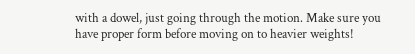with a dowel, just going through the motion. Make sure you have proper form before moving on to heavier weights!